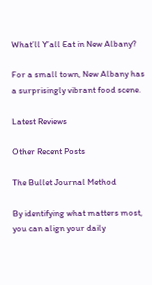What’ll Y’all Eat in New Albany?

For a small town, New Albany has a surprisingly vibrant food scene.

Latest Reviews

Other Recent Posts

The Bullet Journal Method

By identifying what matters most, you can align your daily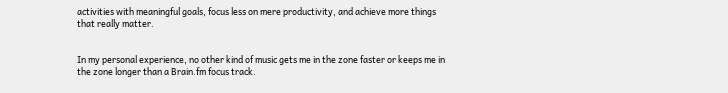activities with meaningful goals, focus less on mere productivity, and achieve more things that really matter.


In my personal experience, no other kind of music gets me in the zone faster or keeps me in the zone longer than a Brain.fm focus track.